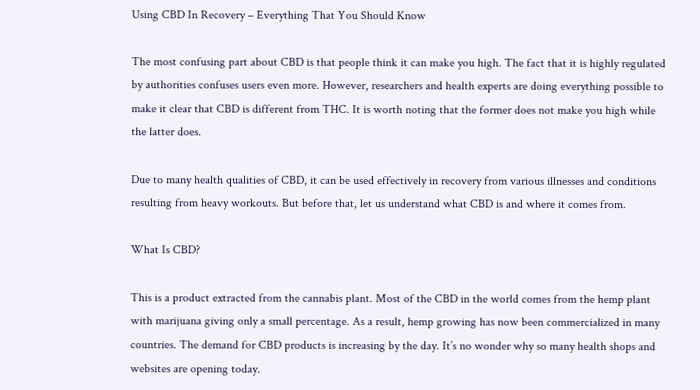Using CBD In Recovery – Everything That You Should Know

The most confusing part about CBD is that people think it can make you high. The fact that it is highly regulated by authorities confuses users even more. However, researchers and health experts are doing everything possible to make it clear that CBD is different from THC. It is worth noting that the former does not make you high while the latter does.

Due to many health qualities of CBD, it can be used effectively in recovery from various illnesses and conditions resulting from heavy workouts. But before that, let us understand what CBD is and where it comes from.

What Is CBD?

This is a product extracted from the cannabis plant. Most of the CBD in the world comes from the hemp plant with marijuana giving only a small percentage. As a result, hemp growing has now been commercialized in many countries. The demand for CBD products is increasing by the day. It’s no wonder why so many health shops and websites are opening today.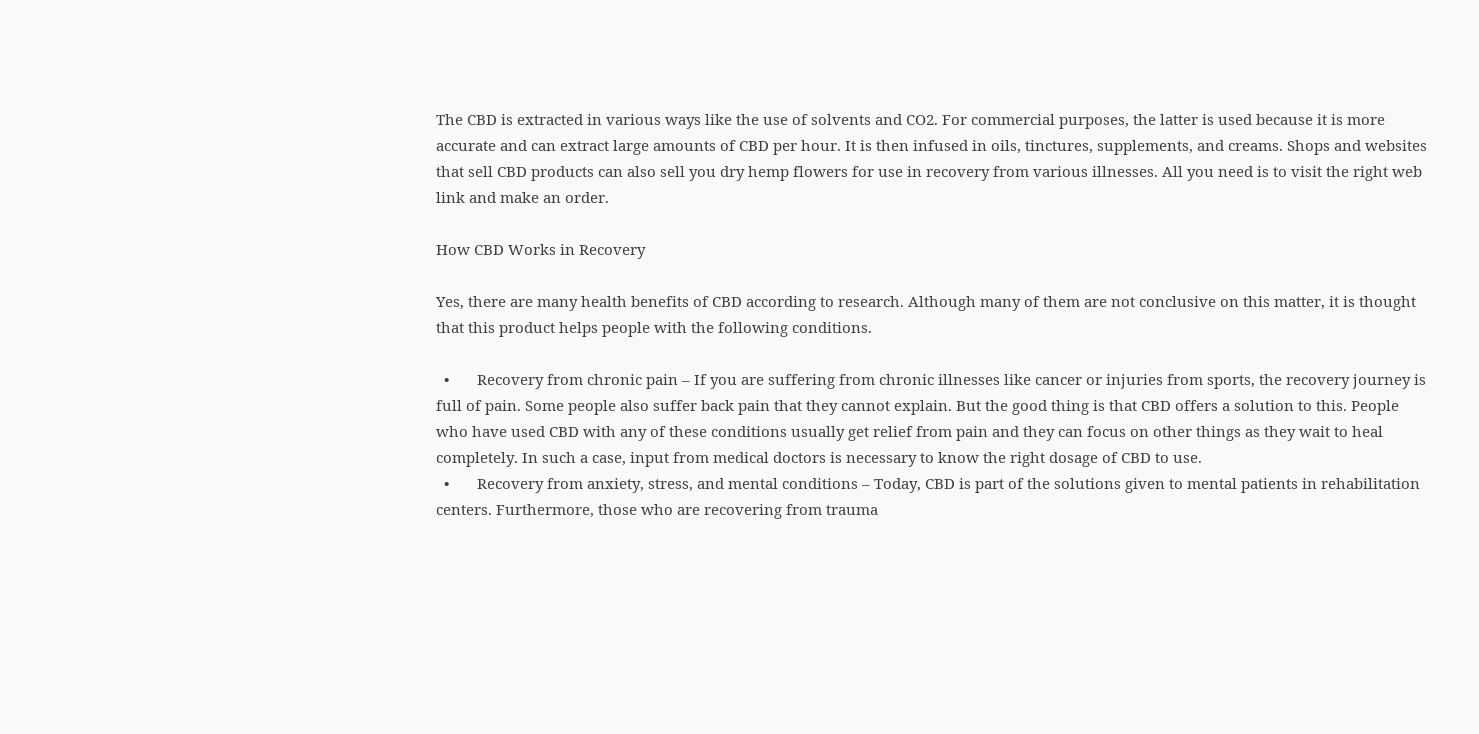The CBD is extracted in various ways like the use of solvents and CO2. For commercial purposes, the latter is used because it is more accurate and can extract large amounts of CBD per hour. It is then infused in oils, tinctures, supplements, and creams. Shops and websites that sell CBD products can also sell you dry hemp flowers for use in recovery from various illnesses. All you need is to visit the right web link and make an order.

How CBD Works in Recovery

Yes, there are many health benefits of CBD according to research. Although many of them are not conclusive on this matter, it is thought that this product helps people with the following conditions.

  •       Recovery from chronic pain – If you are suffering from chronic illnesses like cancer or injuries from sports, the recovery journey is full of pain. Some people also suffer back pain that they cannot explain. But the good thing is that CBD offers a solution to this. People who have used CBD with any of these conditions usually get relief from pain and they can focus on other things as they wait to heal completely. In such a case, input from medical doctors is necessary to know the right dosage of CBD to use.
  •       Recovery from anxiety, stress, and mental conditions – Today, CBD is part of the solutions given to mental patients in rehabilitation centers. Furthermore, those who are recovering from trauma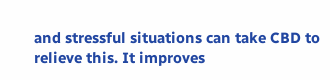and stressful situations can take CBD to relieve this. It improves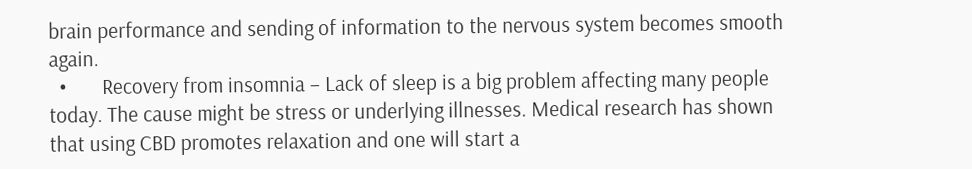brain performance and sending of information to the nervous system becomes smooth again.
  •       Recovery from insomnia – Lack of sleep is a big problem affecting many people today. The cause might be stress or underlying illnesses. Medical research has shown that using CBD promotes relaxation and one will start a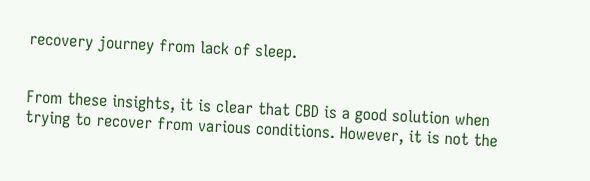recovery journey from lack of sleep.


From these insights, it is clear that CBD is a good solution when trying to recover from various conditions. However, it is not the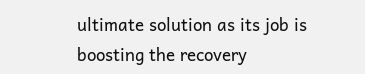ultimate solution as its job is boosting the recovery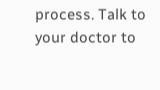process. Talk to your doctor to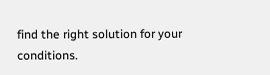find the right solution for your conditions.